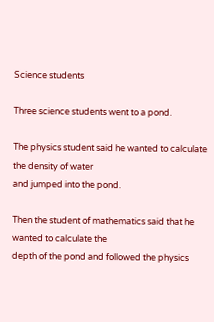Science students

Three science students went to a pond.

The physics student said he wanted to calculate the density of water
and jumped into the pond.

Then the student of mathematics said that he wanted to calculate the
depth of the pond and followed the physics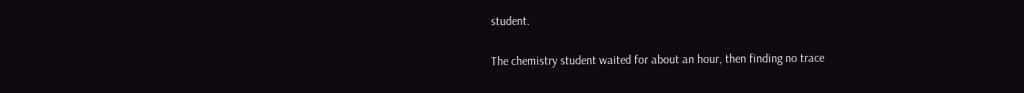student.

The chemistry student waited for about an hour, then finding no trace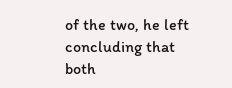of the two, he left concluding that both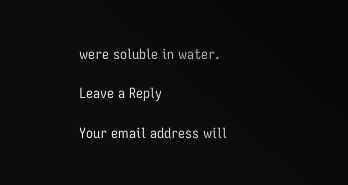were soluble in water.

Leave a Reply

Your email address will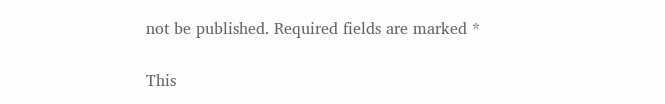not be published. Required fields are marked *

This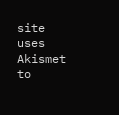site uses Akismet to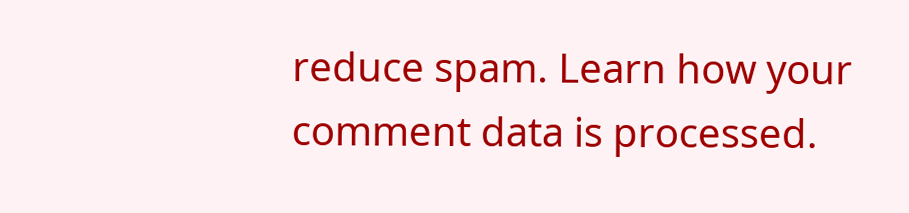reduce spam. Learn how your comment data is processed.